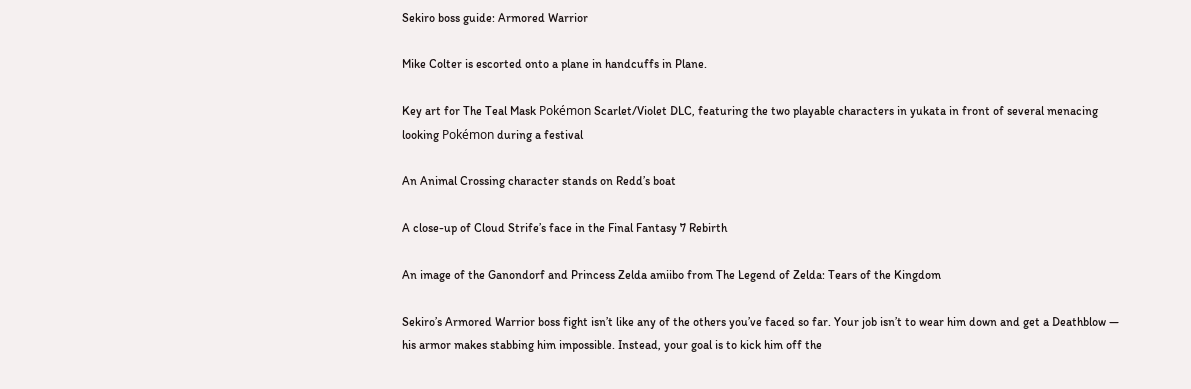Sekiro boss guide: Armored Warrior

Mike Colter is escorted onto a plane in handcuffs in Plane.

Key art for The Teal Mask Pokémon Scarlet/Violet DLC, featuring the two playable characters in yukata in front of several menacing looking Pokémon during a festival

An Animal Crossing character stands on Redd’s boat

A close-up of Cloud Strife’s face in the Final Fantasy 7 Rebirth

An image of the Ganondorf and Princess Zelda amiibo from The Legend of Zelda: Tears of the Kingdom

Sekiro’s Armored Warrior boss fight isn’t like any of the others you’ve faced so far. Your job isn’t to wear him down and get a Deathblow — his armor makes stabbing him impossible. Instead, your goal is to kick him off the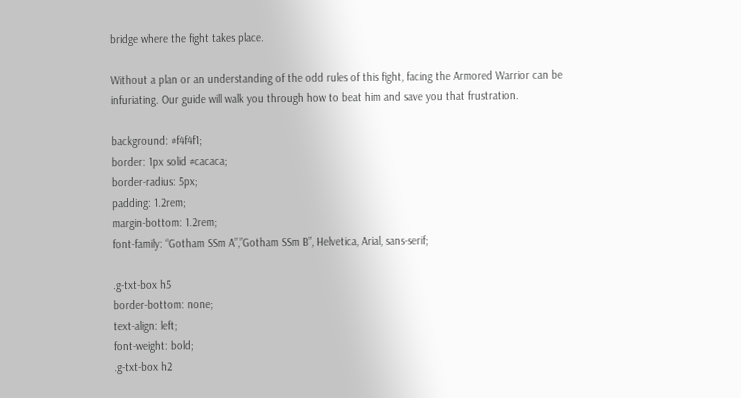bridge where the fight takes place.

Without a plan or an understanding of the odd rules of this fight, facing the Armored Warrior can be infuriating. Our guide will walk you through how to beat him and save you that frustration.

background: #f4f4f1;
border: 1px solid #cacaca;
border-radius: 5px;
padding: 1.2rem;
margin-bottom: 1.2rem;
font-family: “Gotham SSm A”,”Gotham SSm B”, Helvetica, Arial, sans-serif;

.g-txt-box h5
border-bottom: none;
text-align: left;
font-weight: bold;
.g-txt-box h2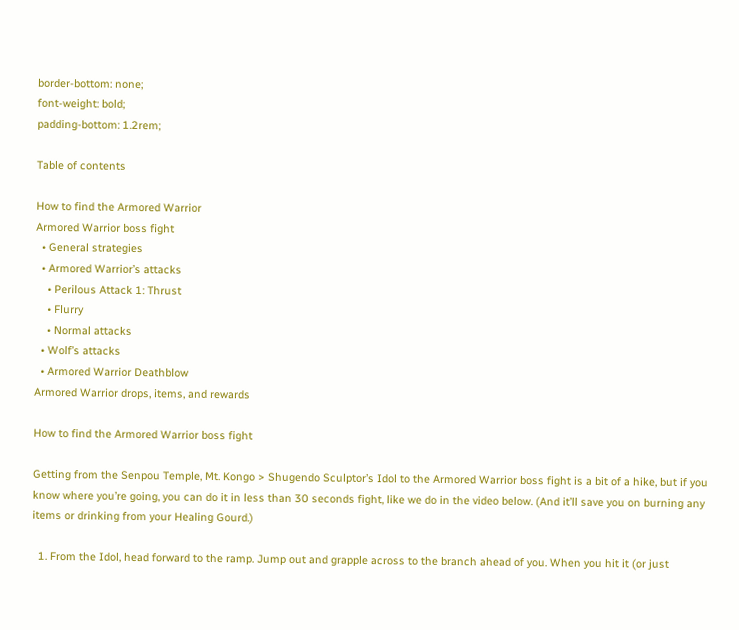border-bottom: none;
font-weight: bold;
padding-bottom: 1.2rem;

Table of contents

How to find the Armored Warrior
Armored Warrior boss fight
  • General strategies
  • Armored Warrior’s attacks
    • Perilous Attack 1: Thrust
    • Flurry
    • Normal attacks
  • Wolf’s attacks
  • Armored Warrior Deathblow
Armored Warrior drops, items, and rewards

How to find the Armored Warrior boss fight

Getting from the Senpou Temple, Mt. Kongo > Shugendo Sculptor’s Idol to the Armored Warrior boss fight is a bit of a hike, but if you know where you’re going, you can do it in less than 30 seconds fight, like we do in the video below. (And it’ll save you on burning any items or drinking from your Healing Gourd.)

  1. From the Idol, head forward to the ramp. Jump out and grapple across to the branch ahead of you. When you hit it (or just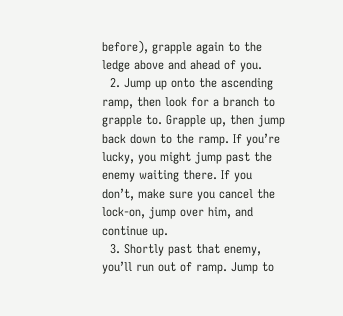before), grapple again to the ledge above and ahead of you.
  2. Jump up onto the ascending ramp, then look for a branch to grapple to. Grapple up, then jump back down to the ramp. If you’re lucky, you might jump past the enemy waiting there. If you don’t, make sure you cancel the lock-on, jump over him, and continue up.
  3. Shortly past that enemy, you’ll run out of ramp. Jump to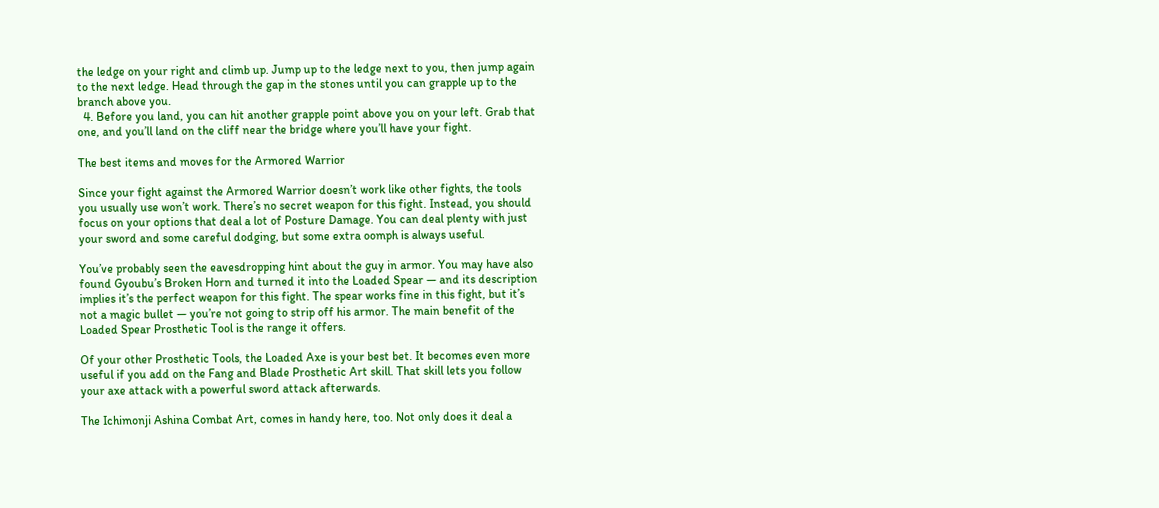the ledge on your right and climb up. Jump up to the ledge next to you, then jump again to the next ledge. Head through the gap in the stones until you can grapple up to the branch above you.
  4. Before you land, you can hit another grapple point above you on your left. Grab that one, and you’ll land on the cliff near the bridge where you’ll have your fight.

The best items and moves for the Armored Warrior

Since your fight against the Armored Warrior doesn’t work like other fights, the tools you usually use won’t work. There’s no secret weapon for this fight. Instead, you should focus on your options that deal a lot of Posture Damage. You can deal plenty with just your sword and some careful dodging, but some extra oomph is always useful.

You’ve probably seen the eavesdropping hint about the guy in armor. You may have also found Gyoubu’s Broken Horn and turned it into the Loaded Spear — and its description implies it’s the perfect weapon for this fight. The spear works fine in this fight, but it’s not a magic bullet — you’re not going to strip off his armor. The main benefit of the Loaded Spear Prosthetic Tool is the range it offers.

Of your other Prosthetic Tools, the Loaded Axe is your best bet. It becomes even more useful if you add on the Fang and Blade Prosthetic Art skill. That skill lets you follow your axe attack with a powerful sword attack afterwards.

The Ichimonji Ashina Combat Art, comes in handy here, too. Not only does it deal a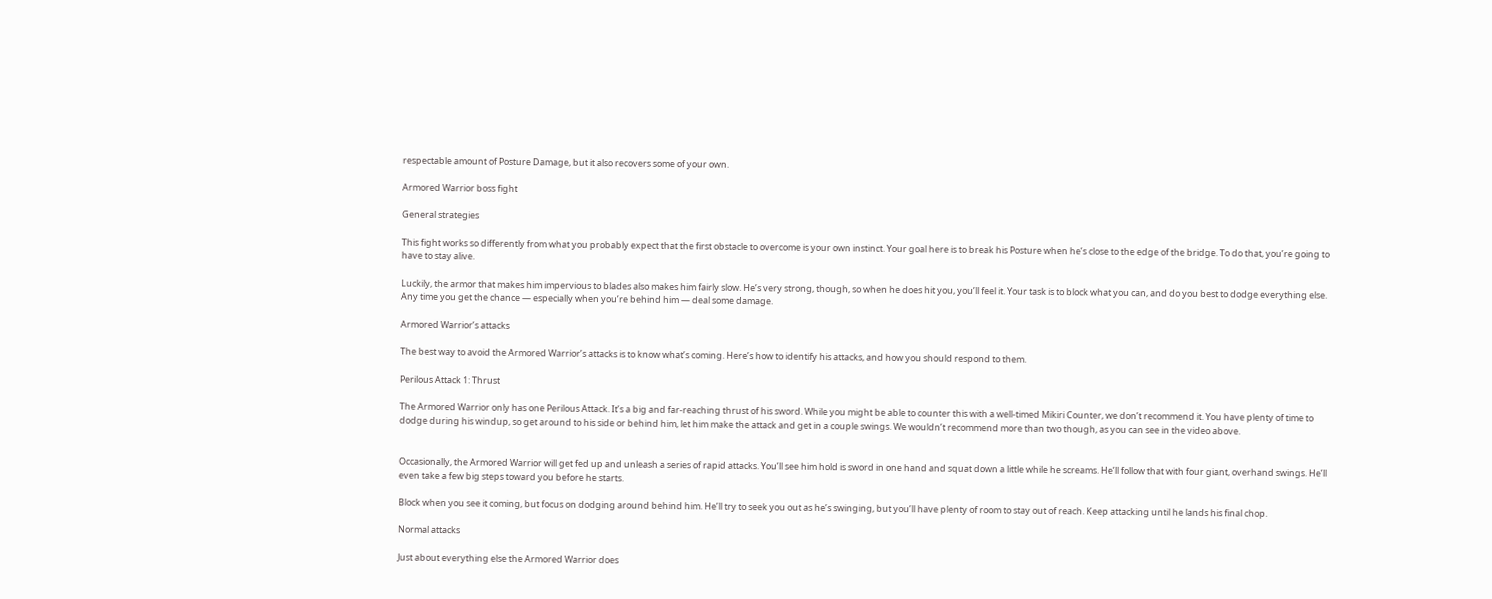respectable amount of Posture Damage, but it also recovers some of your own.

Armored Warrior boss fight

General strategies

This fight works so differently from what you probably expect that the first obstacle to overcome is your own instinct. Your goal here is to break his Posture when he’s close to the edge of the bridge. To do that, you’re going to have to stay alive.

Luckily, the armor that makes him impervious to blades also makes him fairly slow. He’s very strong, though, so when he does hit you, you’ll feel it. Your task is to block what you can, and do you best to dodge everything else. Any time you get the chance — especially when you’re behind him — deal some damage.

Armored Warrior’s attacks

The best way to avoid the Armored Warrior’s attacks is to know what’s coming. Here’s how to identify his attacks, and how you should respond to them.

Perilous Attack 1: Thrust

The Armored Warrior only has one Perilous Attack. It’s a big and far-reaching thrust of his sword. While you might be able to counter this with a well-timed Mikiri Counter, we don’t recommend it. You have plenty of time to dodge during his windup, so get around to his side or behind him, let him make the attack and get in a couple swings. We wouldn’t recommend more than two though, as you can see in the video above.


Occasionally, the Armored Warrior will get fed up and unleash a series of rapid attacks. You’ll see him hold is sword in one hand and squat down a little while he screams. He’ll follow that with four giant, overhand swings. He’ll even take a few big steps toward you before he starts.

Block when you see it coming, but focus on dodging around behind him. He’ll try to seek you out as he’s swinging, but you’ll have plenty of room to stay out of reach. Keep attacking until he lands his final chop.

Normal attacks

Just about everything else the Armored Warrior does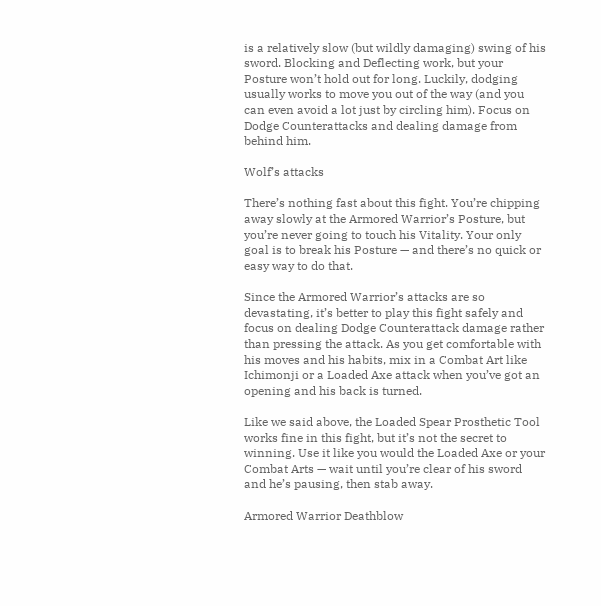is a relatively slow (but wildly damaging) swing of his sword. Blocking and Deflecting work, but your Posture won’t hold out for long. Luckily, dodging usually works to move you out of the way (and you can even avoid a lot just by circling him). Focus on Dodge Counterattacks and dealing damage from behind him.

Wolf’s attacks

There’s nothing fast about this fight. You’re chipping away slowly at the Armored Warrior’s Posture, but you’re never going to touch his Vitality. Your only goal is to break his Posture — and there’s no quick or easy way to do that.

Since the Armored Warrior’s attacks are so devastating, it’s better to play this fight safely and focus on dealing Dodge Counterattack damage rather than pressing the attack. As you get comfortable with his moves and his habits, mix in a Combat Art like Ichimonji or a Loaded Axe attack when you’ve got an opening and his back is turned.

Like we said above, the Loaded Spear Prosthetic Tool works fine in this fight, but it’s not the secret to winning. Use it like you would the Loaded Axe or your Combat Arts — wait until you’re clear of his sword and he’s pausing, then stab away.

Armored Warrior Deathblow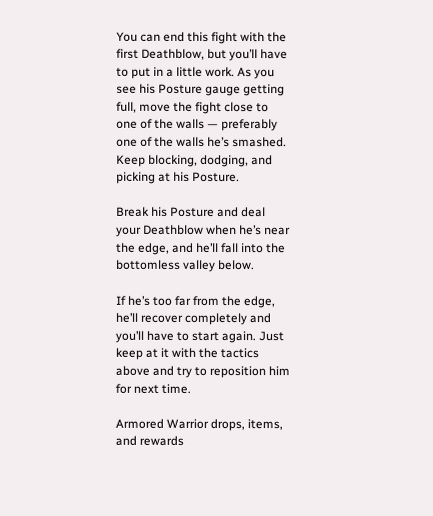You can end this fight with the first Deathblow, but you’ll have to put in a little work. As you see his Posture gauge getting full, move the fight close to one of the walls — preferably one of the walls he’s smashed. Keep blocking, dodging, and picking at his Posture.

Break his Posture and deal your Deathblow when he’s near the edge, and he’ll fall into the bottomless valley below.

If he’s too far from the edge, he’ll recover completely and you’ll have to start again. Just keep at it with the tactics above and try to reposition him for next time.

Armored Warrior drops, items, and rewards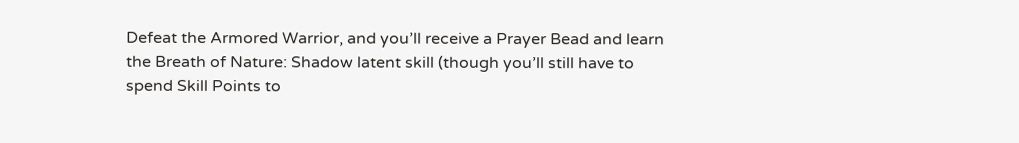Defeat the Armored Warrior, and you’ll receive a Prayer Bead and learn the Breath of Nature: Shadow latent skill (though you’ll still have to spend Skill Points to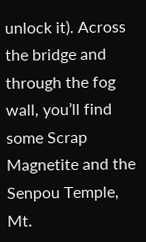unlock it). Across the bridge and through the fog wall, you’ll find some Scrap Magnetite and the Senpou Temple, Mt.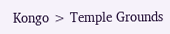Kongo > Temple Grounds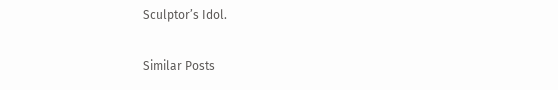Sculptor’s Idol.

Similar Posts